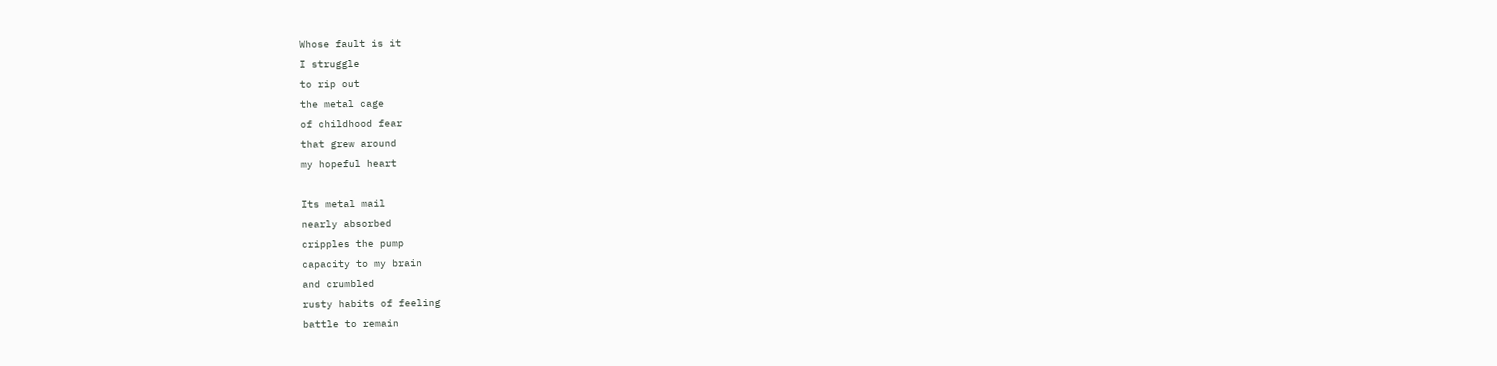Whose fault is it
I struggle
to rip out
the metal cage
of childhood fear
that grew around
my hopeful heart

Its metal mail
nearly absorbed
cripples the pump
capacity to my brain
and crumbled
rusty habits of feeling
battle to remain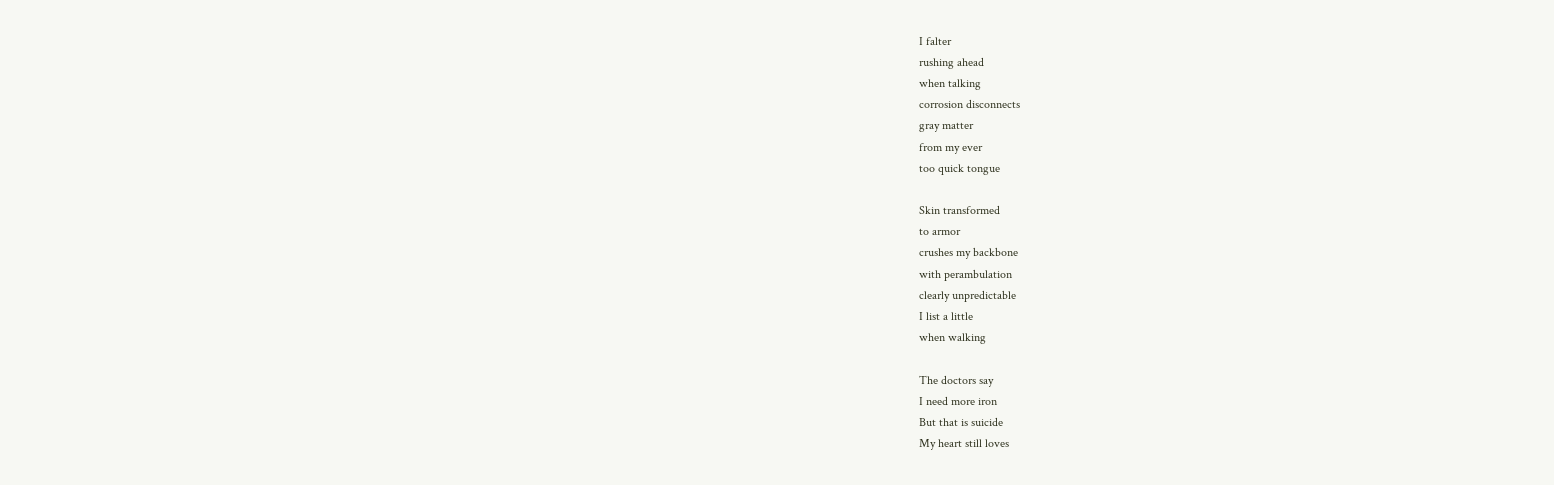I falter
rushing ahead
when talking
corrosion disconnects
gray matter
from my ever
too quick tongue

Skin transformed
to armor
crushes my backbone
with perambulation
clearly unpredictable
I list a little
when walking

The doctors say
I need more iron
But that is suicide
My heart still loves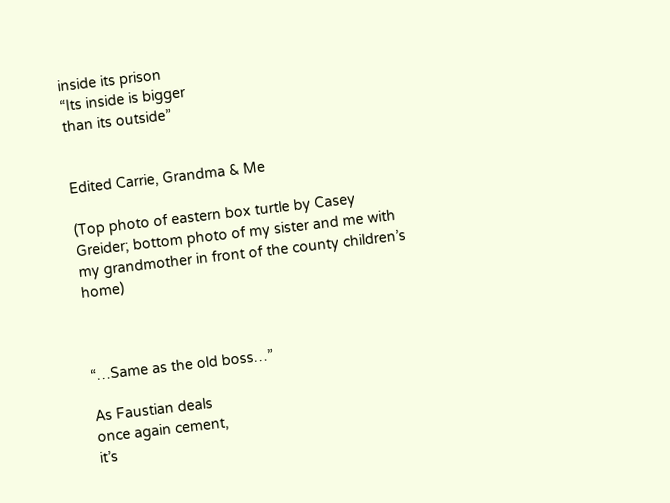inside its prison
“Its inside is bigger
than its outside”


Edited Carrie, Grandma & Me

(Top photo of eastern box turtle by Casey Greider; bottom photo of my sister and me with my grandmother in front of the county children’s home)



“…Same as the old boss…”

As Faustian deals
once again cement,
it’s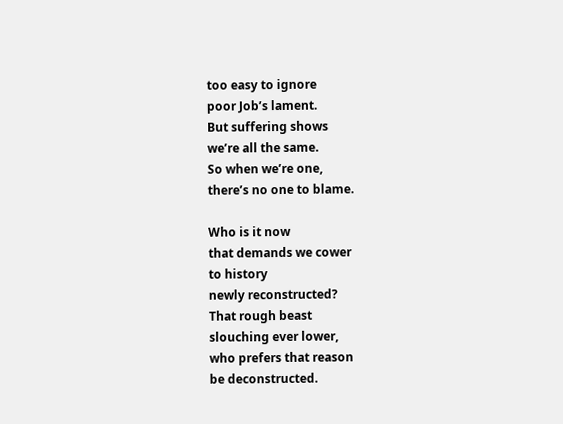too easy to ignore
poor Job’s lament.
But suffering shows
we’re all the same.
So when we’re one,
there’s no one to blame.

Who is it now
that demands we cower
to history
newly reconstructed?
That rough beast
slouching ever lower,
who prefers that reason
be deconstructed.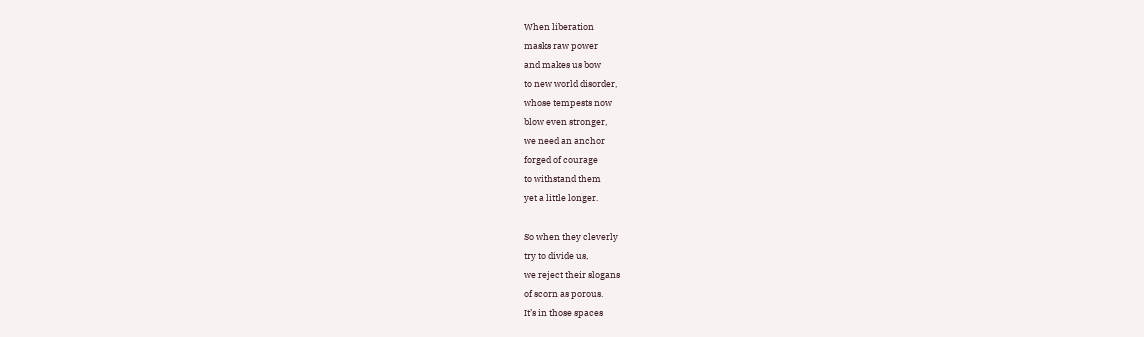When liberation
masks raw power
and makes us bow
to new world disorder,
whose tempests now
blow even stronger,
we need an anchor
forged of courage
to withstand them
yet a little longer.

So when they cleverly
try to divide us,
we reject their slogans
of scorn as porous.
It’s in those spaces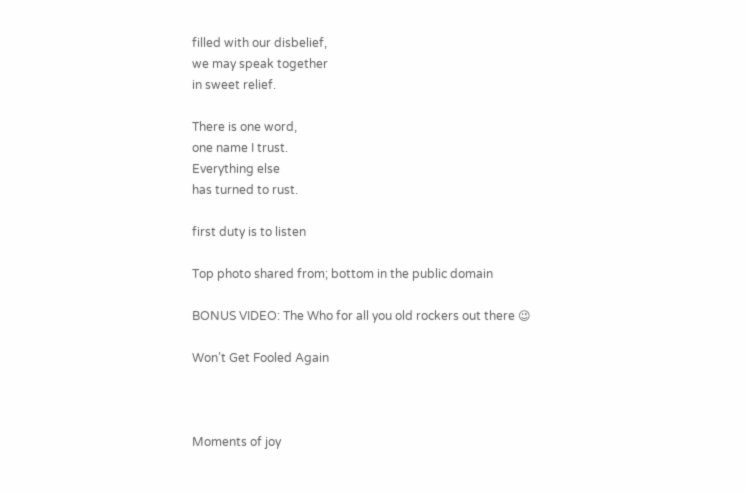filled with our disbelief,
we may speak together
in sweet relief.

There is one word,
one name I trust.
Everything else
has turned to rust.

first duty is to listen

Top photo shared from; bottom in the public domain

BONUS VIDEO: The Who for all you old rockers out there 😉

Won’t Get Fooled Again



Moments of joy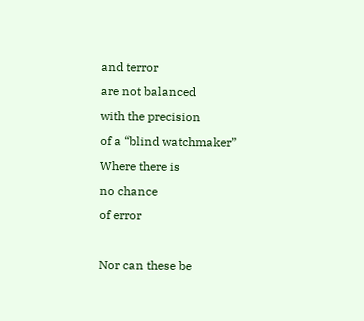and terror
are not balanced
with the precision
of a “blind watchmaker”
Where there is
no chance
of error

Nor can these be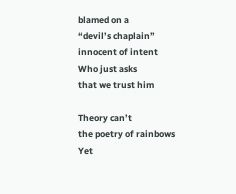blamed on a
“devil’s chaplain”
innocent of intent
Who just asks
that we trust him

Theory can’t
the poetry of rainbows
Yet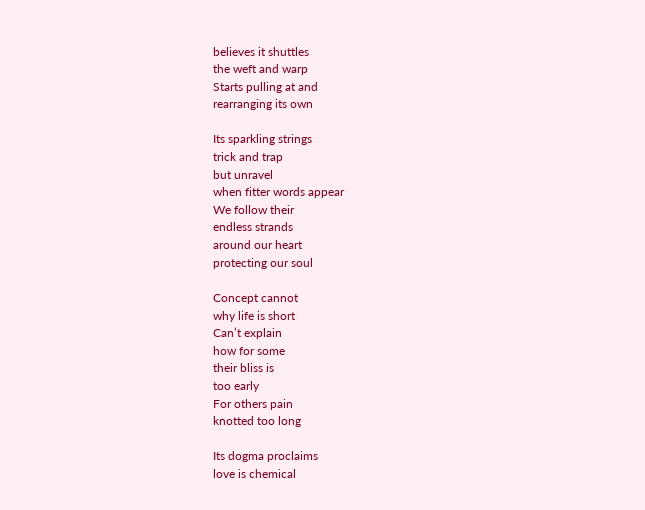believes it shuttles
the weft and warp
Starts pulling at and
rearranging its own

Its sparkling strings
trick and trap
but unravel
when fitter words appear
We follow their
endless strands
around our heart
protecting our soul

Concept cannot
why life is short
Can’t explain
how for some
their bliss is
too early
For others pain
knotted too long

Its dogma proclaims
love is chemical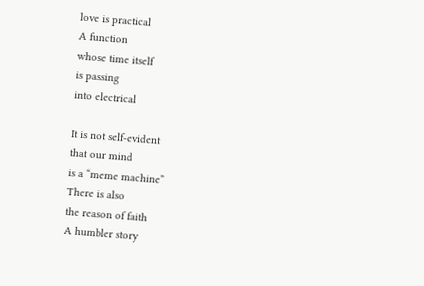love is practical
A function
whose time itself
is passing
into electrical

It is not self-evident
that our mind
is a “meme machine”
There is also
the reason of faith
A humbler story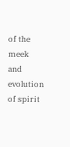of the meek and
evolution of spirit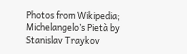Photos from Wikipedia; Michelangelo’s Pietà by Stanislav Traykov